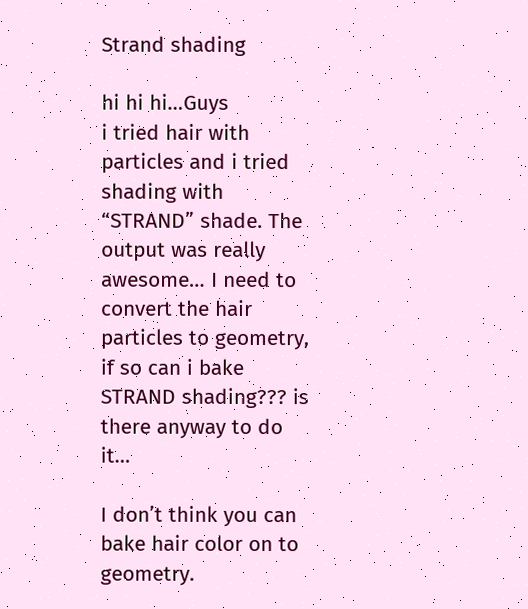Strand shading

hi hi hi…Guys
i tried hair with particles and i tried shading with “STRAND” shade. The output was really awesome… I need to convert the hair particles to geometry, if so can i bake STRAND shading??? is there anyway to do it…

I don’t think you can bake hair color on to geometry.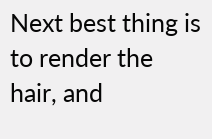Next best thing is to render the hair, and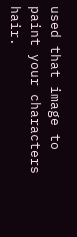used that image to paint your characters hair.